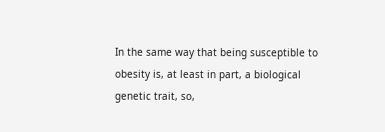In the same way that being susceptible to obesity is, at least in part, a biological genetic trait, so,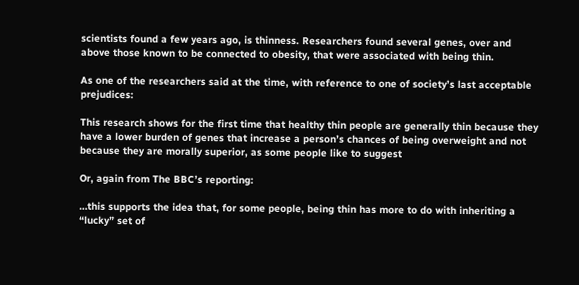scientists found a few years ago, is thinness. Researchers found several genes, over and above those known to be connected to obesity, that were associated with being thin.

As one of the researchers said at the time, with reference to one of society’s last acceptable prejudices:

This research shows for the first time that healthy thin people are generally thin because they have a lower burden of genes that increase a person’s chances of being overweight and not because they are morally superior, as some people like to suggest

Or, again from The BBC’s reporting:

…this supports the idea that, for some people, being thin has more to do with inheriting a “lucky” set of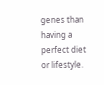genes than having a perfect diet or lifestyle.